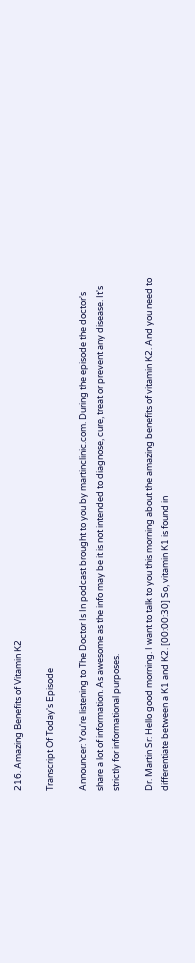216. Amazing Benefits of Vitamin K2

Transcript Of Today's Episode

Announcer: You're listening to The Doctor Is In podcast brought to you by martinclinic.com. During the episode the doctor's share a lot of information. As awesome as the info may be it is not intended to diagnose, cure, treat or prevent any disease. It's strictly for informational purposes.

Dr. Martin Sr: Hello good morning. I want to talk to you this morning about the amazing benefits of vitamin K2. And you need to differentiate between a K1 and K2. [00:00:30] So, vitamin K1 is found in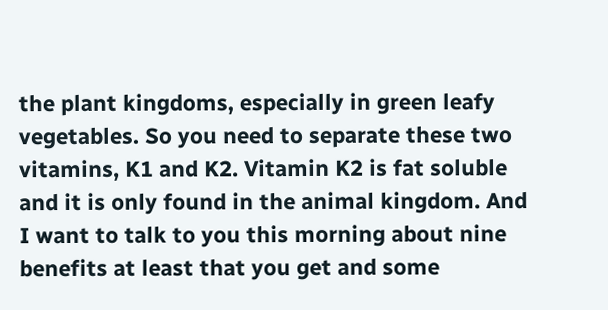the plant kingdoms, especially in green leafy vegetables. So you need to separate these two vitamins, K1 and K2. Vitamin K2 is fat soluble and it is only found in the animal kingdom. And I want to talk to you this morning about nine benefits at least that you get and some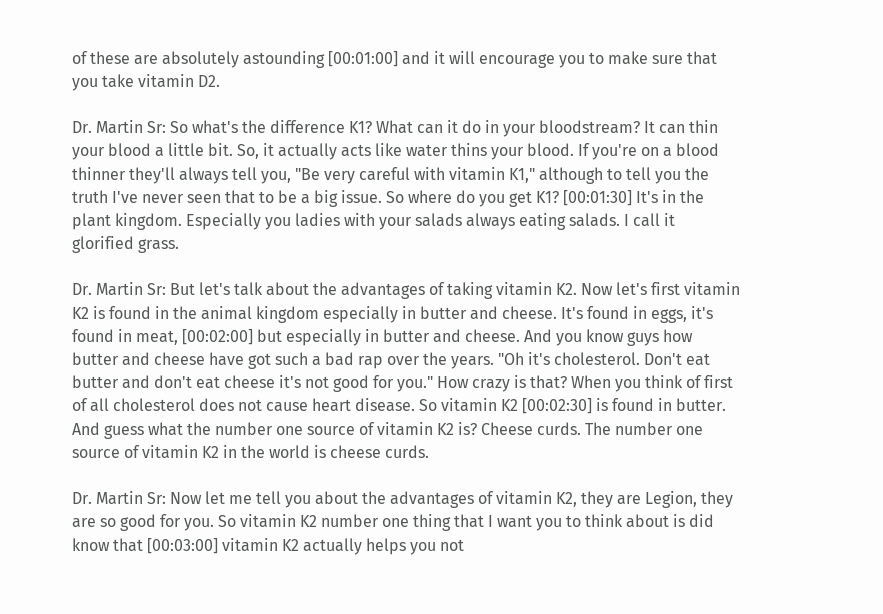of these are absolutely astounding [00:01:00] and it will encourage you to make sure that you take vitamin D2.

Dr. Martin Sr: So what's the difference K1? What can it do in your bloodstream? It can thin your blood a little bit. So, it actually acts like water thins your blood. If you're on a blood thinner they'll always tell you, "Be very careful with vitamin K1," although to tell you the truth I've never seen that to be a big issue. So where do you get K1? [00:01:30] It's in the plant kingdom. Especially you ladies with your salads always eating salads. I call it glorified grass.

Dr. Martin Sr: But let's talk about the advantages of taking vitamin K2. Now let's first vitamin K2 is found in the animal kingdom especially in butter and cheese. It's found in eggs, it's found in meat, [00:02:00] but especially in butter and cheese. And you know guys how butter and cheese have got such a bad rap over the years. "Oh it's cholesterol. Don't eat butter and don't eat cheese it's not good for you." How crazy is that? When you think of first of all cholesterol does not cause heart disease. So vitamin K2 [00:02:30] is found in butter. And guess what the number one source of vitamin K2 is? Cheese curds. The number one source of vitamin K2 in the world is cheese curds.

Dr. Martin Sr: Now let me tell you about the advantages of vitamin K2, they are Legion, they are so good for you. So vitamin K2 number one thing that I want you to think about is did know that [00:03:00] vitamin K2 actually helps you not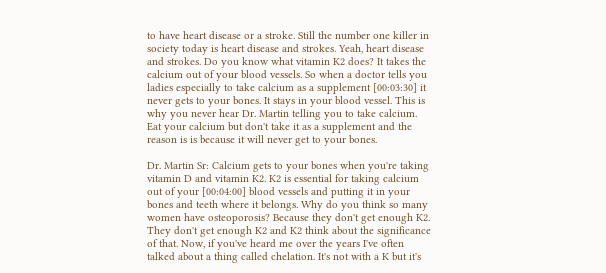to have heart disease or a stroke. Still the number one killer in society today is heart disease and strokes. Yeah, heart disease and strokes. Do you know what vitamin K2 does? It takes the calcium out of your blood vessels. So when a doctor tells you ladies especially to take calcium as a supplement [00:03:30] it never gets to your bones. It stays in your blood vessel. This is why you never hear Dr. Martin telling you to take calcium. Eat your calcium but don't take it as a supplement and the reason is is because it will never get to your bones.

Dr. Martin Sr: Calcium gets to your bones when you're taking vitamin D and vitamin K2. K2 is essential for taking calcium out of your [00:04:00] blood vessels and putting it in your bones and teeth where it belongs. Why do you think so many women have osteoporosis? Because they don't get enough K2. They don't get enough K2 and K2 think about the significance of that. Now, if you've heard me over the years I've often talked about a thing called chelation. It's not with a K but it's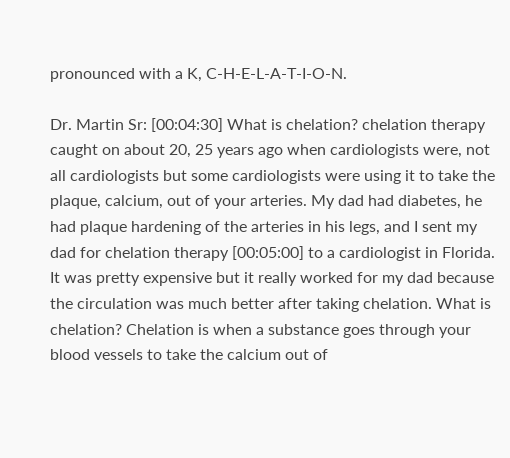pronounced with a K, C-H-E-L-A-T-I-O-N.

Dr. Martin Sr: [00:04:30] What is chelation? chelation therapy caught on about 20, 25 years ago when cardiologists were, not all cardiologists but some cardiologists were using it to take the plaque, calcium, out of your arteries. My dad had diabetes, he had plaque hardening of the arteries in his legs, and I sent my dad for chelation therapy [00:05:00] to a cardiologist in Florida. It was pretty expensive but it really worked for my dad because the circulation was much better after taking chelation. What is chelation? Chelation is when a substance goes through your blood vessels to take the calcium out of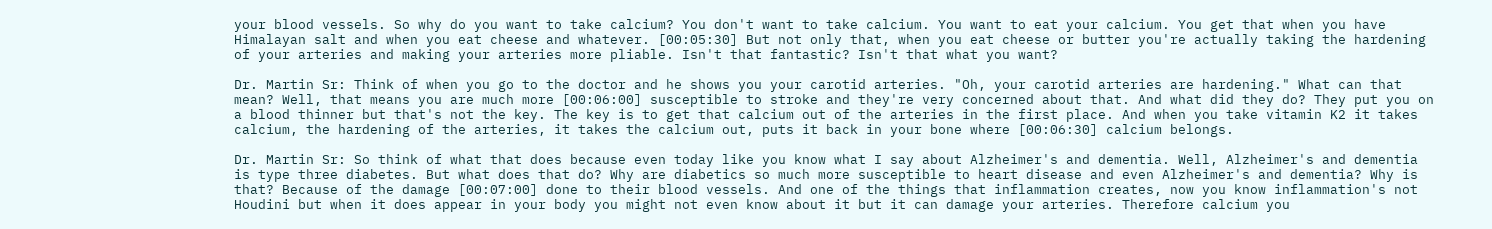your blood vessels. So why do you want to take calcium? You don't want to take calcium. You want to eat your calcium. You get that when you have Himalayan salt and when you eat cheese and whatever. [00:05:30] But not only that, when you eat cheese or butter you're actually taking the hardening of your arteries and making your arteries more pliable. Isn't that fantastic? Isn't that what you want?

Dr. Martin Sr: Think of when you go to the doctor and he shows you your carotid arteries. "Oh, your carotid arteries are hardening." What can that mean? Well, that means you are much more [00:06:00] susceptible to stroke and they're very concerned about that. And what did they do? They put you on a blood thinner but that's not the key. The key is to get that calcium out of the arteries in the first place. And when you take vitamin K2 it takes calcium, the hardening of the arteries, it takes the calcium out, puts it back in your bone where [00:06:30] calcium belongs.

Dr. Martin Sr: So think of what that does because even today like you know what I say about Alzheimer's and dementia. Well, Alzheimer's and dementia is type three diabetes. But what does that do? Why are diabetics so much more susceptible to heart disease and even Alzheimer's and dementia? Why is that? Because of the damage [00:07:00] done to their blood vessels. And one of the things that inflammation creates, now you know inflammation's not Houdini but when it does appear in your body you might not even know about it but it can damage your arteries. Therefore calcium you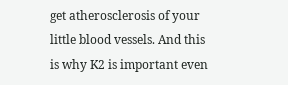get atherosclerosis of your little blood vessels. And this is why K2 is important even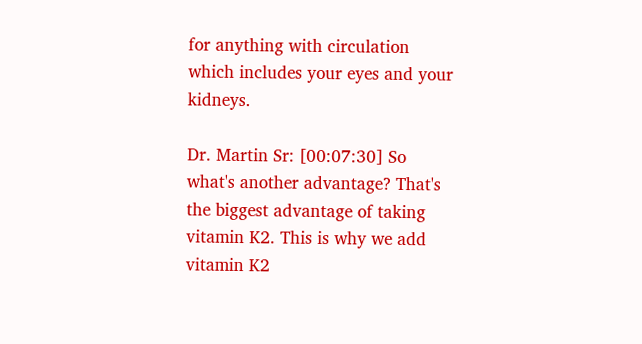for anything with circulation which includes your eyes and your kidneys.

Dr. Martin Sr: [00:07:30] So what's another advantage? That's the biggest advantage of taking vitamin K2. This is why we add vitamin K2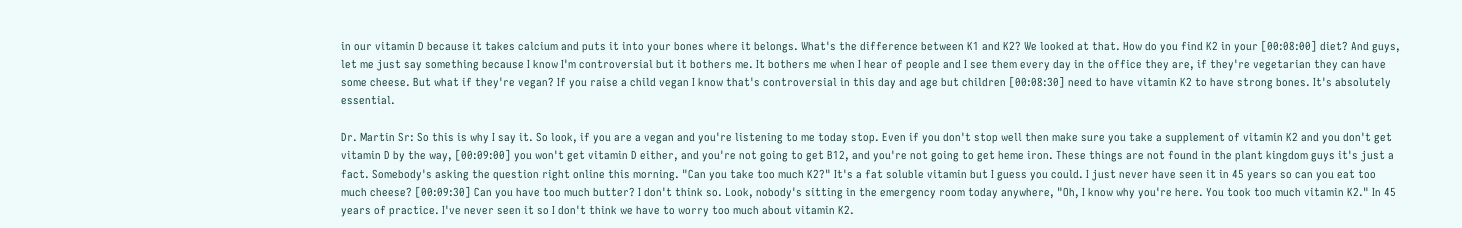in our vitamin D because it takes calcium and puts it into your bones where it belongs. What's the difference between K1 and K2? We looked at that. How do you find K2 in your [00:08:00] diet? And guys, let me just say something because I know I'm controversial but it bothers me. It bothers me when I hear of people and I see them every day in the office they are, if they're vegetarian they can have some cheese. But what if they're vegan? If you raise a child vegan I know that's controversial in this day and age but children [00:08:30] need to have vitamin K2 to have strong bones. It's absolutely essential.

Dr. Martin Sr: So this is why I say it. So look, if you are a vegan and you're listening to me today stop. Even if you don't stop well then make sure you take a supplement of vitamin K2 and you don't get vitamin D by the way, [00:09:00] you won't get vitamin D either, and you're not going to get B12, and you're not going to get heme iron. These things are not found in the plant kingdom guys it's just a fact. Somebody's asking the question right online this morning. "Can you take too much K2?" It's a fat soluble vitamin but I guess you could. I just never have seen it in 45 years so can you eat too much cheese? [00:09:30] Can you have too much butter? I don't think so. Look, nobody's sitting in the emergency room today anywhere, "Oh, I know why you're here. You took too much vitamin K2." In 45 years of practice. I've never seen it so I don't think we have to worry too much about vitamin K2.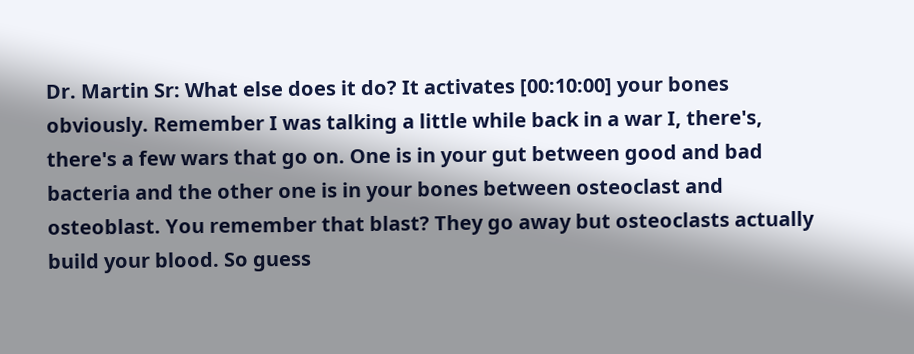Dr. Martin Sr: What else does it do? It activates [00:10:00] your bones obviously. Remember I was talking a little while back in a war I, there's, there's a few wars that go on. One is in your gut between good and bad bacteria and the other one is in your bones between osteoclast and osteoblast. You remember that blast? They go away but osteoclasts actually build your blood. So guess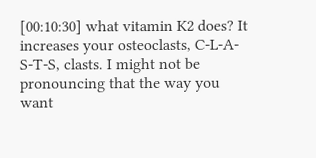[00:10:30] what vitamin K2 does? It increases your osteoclasts, C-L-A-S-T-S, clasts. I might not be pronouncing that the way you want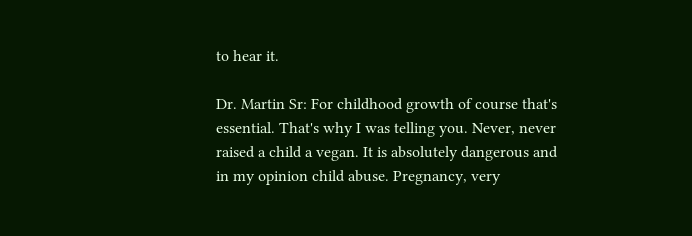to hear it.

Dr. Martin Sr: For childhood growth of course that's essential. That's why I was telling you. Never, never raised a child a vegan. It is absolutely dangerous and in my opinion child abuse. Pregnancy, very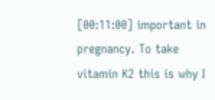[00:11:00] important in pregnancy. To take vitamin K2 this is why I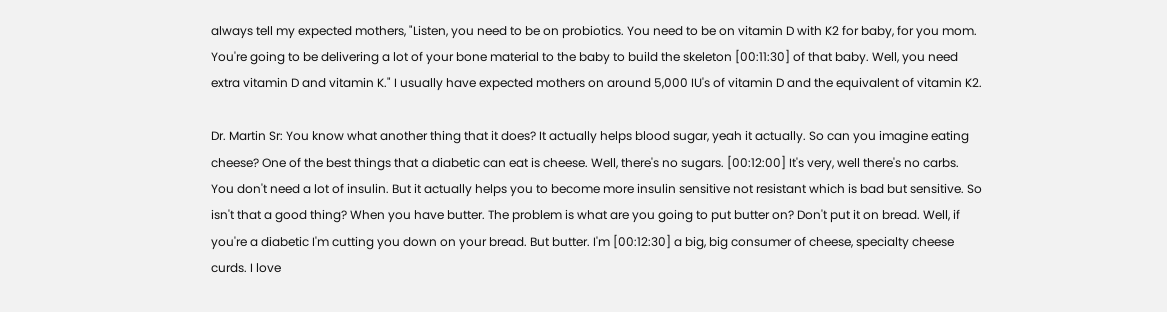always tell my expected mothers, "Listen, you need to be on probiotics. You need to be on vitamin D with K2 for baby, for you mom. You're going to be delivering a lot of your bone material to the baby to build the skeleton [00:11:30] of that baby. Well, you need extra vitamin D and vitamin K." I usually have expected mothers on around 5,000 IU's of vitamin D and the equivalent of vitamin K2.

Dr. Martin Sr: You know what another thing that it does? It actually helps blood sugar, yeah it actually. So can you imagine eating cheese? One of the best things that a diabetic can eat is cheese. Well, there's no sugars. [00:12:00] It's very, well there's no carbs. You don't need a lot of insulin. But it actually helps you to become more insulin sensitive not resistant which is bad but sensitive. So isn't that a good thing? When you have butter. The problem is what are you going to put butter on? Don't put it on bread. Well, if you're a diabetic I'm cutting you down on your bread. But butter. I'm [00:12:30] a big, big consumer of cheese, specialty cheese curds. I love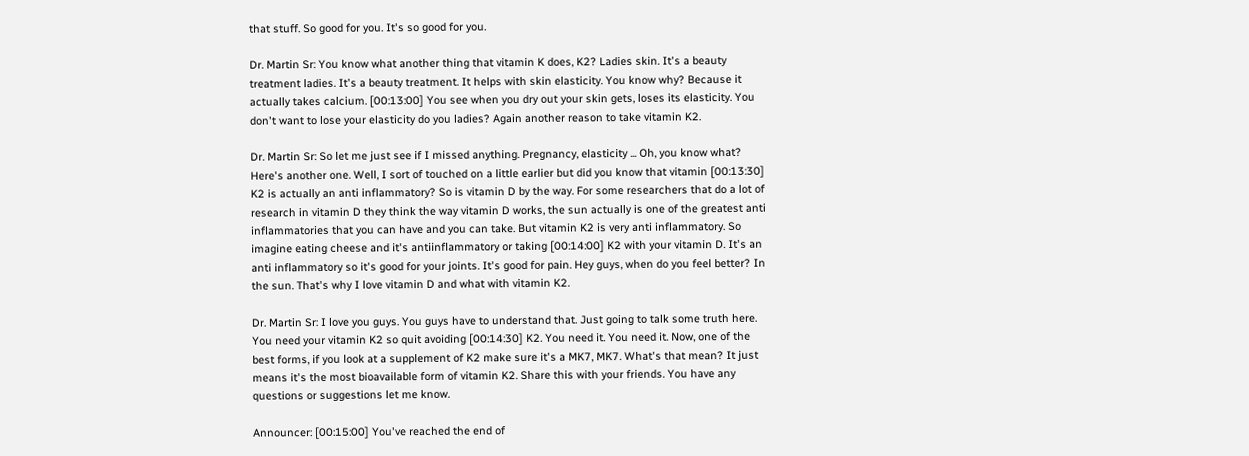that stuff. So good for you. It's so good for you.

Dr. Martin Sr: You know what another thing that vitamin K does, K2? Ladies skin. It's a beauty treatment ladies. It's a beauty treatment. It helps with skin elasticity. You know why? Because it actually takes calcium. [00:13:00] You see when you dry out your skin gets, loses its elasticity. You don't want to lose your elasticity do you ladies? Again another reason to take vitamin K2.

Dr. Martin Sr: So let me just see if I missed anything. Pregnancy, elasticity ... Oh, you know what? Here's another one. Well, I sort of touched on a little earlier but did you know that vitamin [00:13:30] K2 is actually an anti inflammatory? So is vitamin D by the way. For some researchers that do a lot of research in vitamin D they think the way vitamin D works, the sun actually is one of the greatest anti inflammatories that you can have and you can take. But vitamin K2 is very anti inflammatory. So imagine eating cheese and it's antiinflammatory or taking [00:14:00] K2 with your vitamin D. It's an anti inflammatory so it's good for your joints. It's good for pain. Hey guys, when do you feel better? In the sun. That's why I love vitamin D and what with vitamin K2.

Dr. Martin Sr: I love you guys. You guys have to understand that. Just going to talk some truth here. You need your vitamin K2 so quit avoiding [00:14:30] K2. You need it. You need it. Now, one of the best forms, if you look at a supplement of K2 make sure it's a MK7, MK7. What's that mean? It just means it's the most bioavailable form of vitamin K2. Share this with your friends. You have any questions or suggestions let me know.

Announcer: [00:15:00] You've reached the end of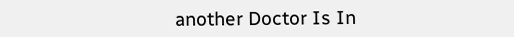another Doctor Is In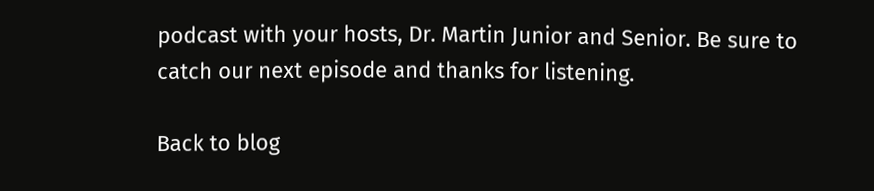podcast with your hosts, Dr. Martin Junior and Senior. Be sure to catch our next episode and thanks for listening.

Back to blog